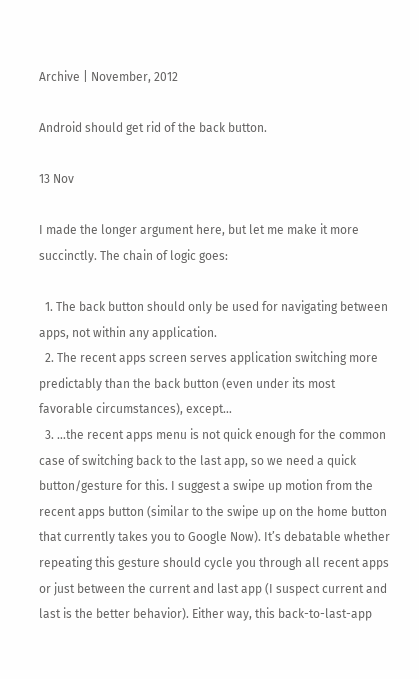Archive | November, 2012

Android should get rid of the back button.

13 Nov

I made the longer argument here, but let me make it more succinctly. The chain of logic goes:

  1. The back button should only be used for navigating between apps, not within any application.
  2. The recent apps screen serves application switching more predictably than the back button (even under its most favorable circumstances), except…
  3. …the recent apps menu is not quick enough for the common case of switching back to the last app, so we need a quick button/gesture for this. I suggest a swipe up motion from the recent apps button (similar to the swipe up on the home button that currently takes you to Google Now). It’s debatable whether repeating this gesture should cycle you through all recent apps or just between the current and last app (I suspect current and last is the better behavior). Either way, this back-to-last-app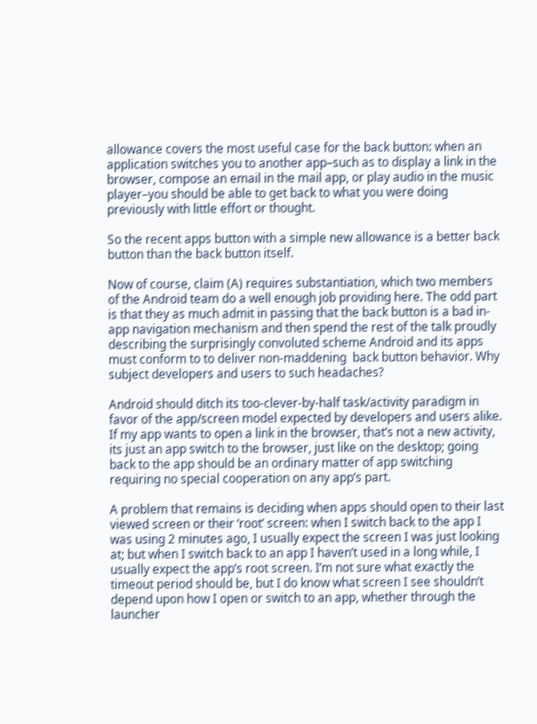allowance covers the most useful case for the back button: when an application switches you to another app–such as to display a link in the browser, compose an email in the mail app, or play audio in the music player–you should be able to get back to what you were doing previously with little effort or thought.

So the recent apps button with a simple new allowance is a better back button than the back button itself.

Now of course, claim (A) requires substantiation, which two members of the Android team do a well enough job providing here. The odd part is that they as much admit in passing that the back button is a bad in-app navigation mechanism and then spend the rest of the talk proudly describing the surprisingly convoluted scheme Android and its apps must conform to to deliver non-maddening  back button behavior. Why subject developers and users to such headaches?

Android should ditch its too-clever-by-half task/activity paradigm in favor of the app/screen model expected by developers and users alike. If my app wants to open a link in the browser, that’s not a new activity, its just an app switch to the browser, just like on the desktop; going back to the app should be an ordinary matter of app switching requiring no special cooperation on any app’s part.

A problem that remains is deciding when apps should open to their last viewed screen or their ‘root’ screen: when I switch back to the app I was using 2 minutes ago, I usually expect the screen I was just looking at; but when I switch back to an app I haven’t used in a long while, I usually expect the app’s root screen. I’m not sure what exactly the timeout period should be, but I do know what screen I see shouldn’t depend upon how I open or switch to an app, whether through the launcher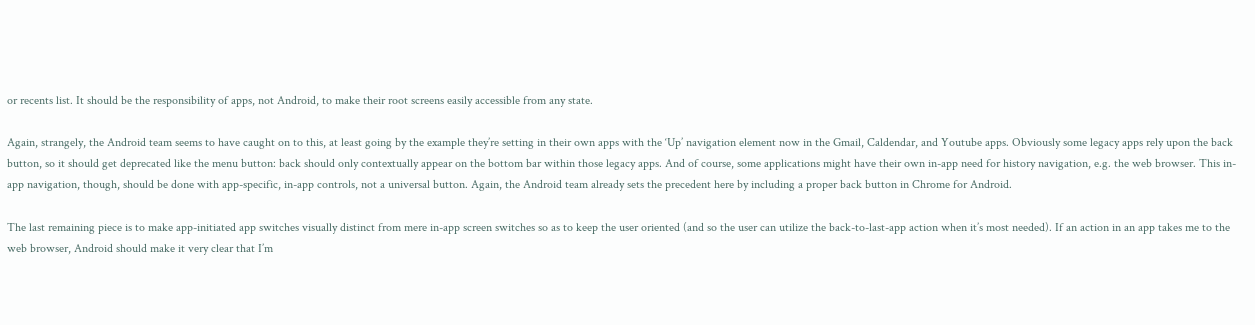or recents list. It should be the responsibility of apps, not Android, to make their root screens easily accessible from any state.

Again, strangely, the Android team seems to have caught on to this, at least going by the example they’re setting in their own apps with the ‘Up’ navigation element now in the Gmail, Caldendar, and Youtube apps. Obviously some legacy apps rely upon the back button, so it should get deprecated like the menu button: back should only contextually appear on the bottom bar within those legacy apps. And of course, some applications might have their own in-app need for history navigation, e.g. the web browser. This in-app navigation, though, should be done with app-specific, in-app controls, not a universal button. Again, the Android team already sets the precedent here by including a proper back button in Chrome for Android.

The last remaining piece is to make app-initiated app switches visually distinct from mere in-app screen switches so as to keep the user oriented (and so the user can utilize the back-to-last-app action when it’s most needed). If an action in an app takes me to the web browser, Android should make it very clear that I’m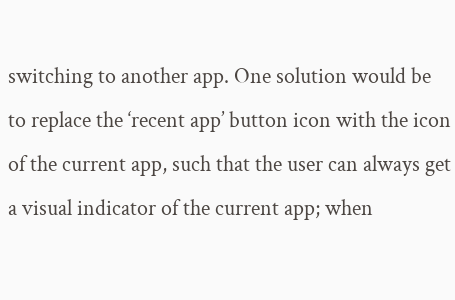switching to another app. One solution would be to replace the ‘recent app’ button icon with the icon of the current app, such that the user can always get a visual indicator of the current app; when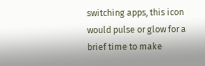switching apps, this icon would pulse or glow for a brief time to make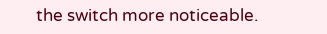the switch more noticeable.